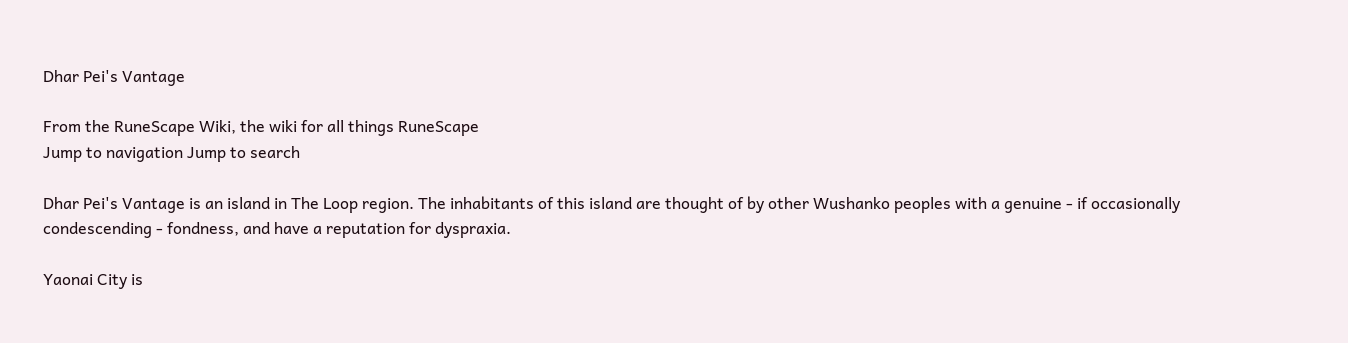Dhar Pei's Vantage

From the RuneScape Wiki, the wiki for all things RuneScape
Jump to navigation Jump to search

Dhar Pei's Vantage is an island in The Loop region. The inhabitants of this island are thought of by other Wushanko peoples with a genuine - if occasionally condescending - fondness, and have a reputation for dyspraxia.

Yaonai City is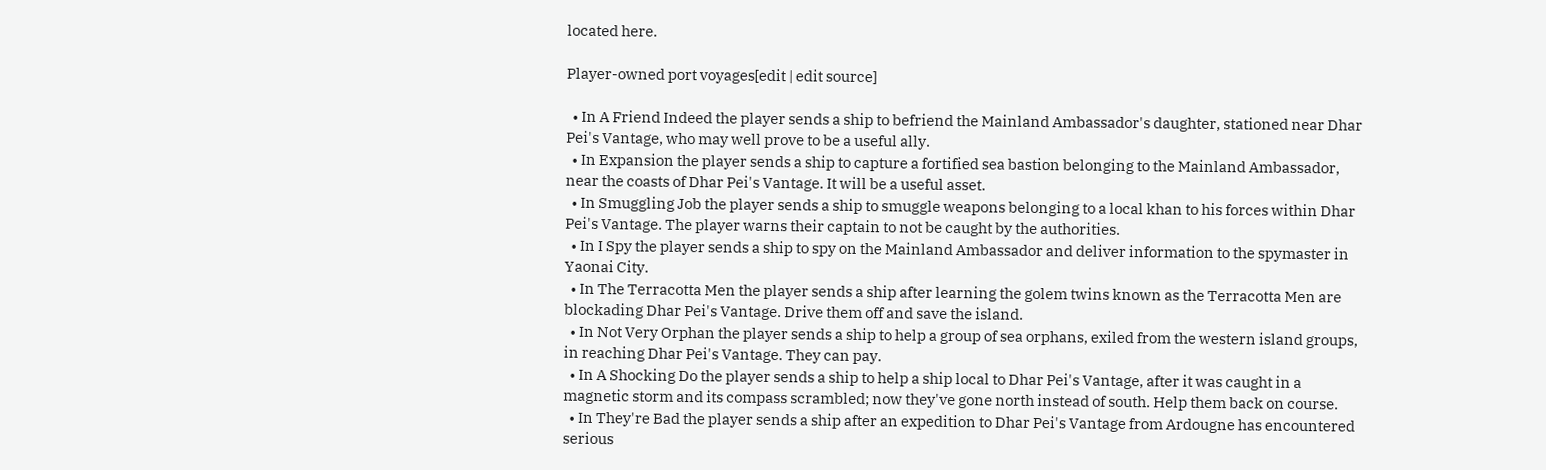located here.

Player-owned port voyages[edit | edit source]

  • In A Friend Indeed the player sends a ship to befriend the Mainland Ambassador's daughter, stationed near Dhar Pei's Vantage, who may well prove to be a useful ally.
  • In Expansion the player sends a ship to capture a fortified sea bastion belonging to the Mainland Ambassador, near the coasts of Dhar Pei's Vantage. It will be a useful asset.
  • In Smuggling Job the player sends a ship to smuggle weapons belonging to a local khan to his forces within Dhar Pei's Vantage. The player warns their captain to not be caught by the authorities.
  • In I Spy the player sends a ship to spy on the Mainland Ambassador and deliver information to the spymaster in Yaonai City.
  • In The Terracotta Men the player sends a ship after learning the golem twins known as the Terracotta Men are blockading Dhar Pei's Vantage. Drive them off and save the island.
  • In Not Very Orphan the player sends a ship to help a group of sea orphans, exiled from the western island groups, in reaching Dhar Pei's Vantage. They can pay.
  • In A Shocking Do the player sends a ship to help a ship local to Dhar Pei's Vantage, after it was caught in a magnetic storm and its compass scrambled; now they've gone north instead of south. Help them back on course.
  • In They're Bad the player sends a ship after an expedition to Dhar Pei's Vantage from Ardougne has encountered serious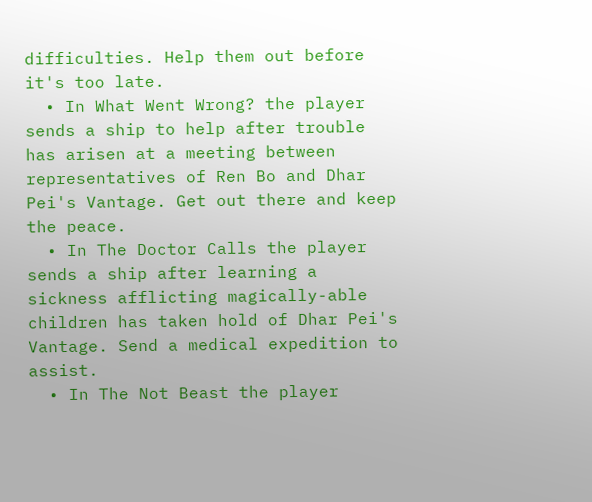difficulties. Help them out before it's too late.
  • In What Went Wrong? the player sends a ship to help after trouble has arisen at a meeting between representatives of Ren Bo and Dhar Pei's Vantage. Get out there and keep the peace.
  • In The Doctor Calls the player sends a ship after learning a sickness afflicting magically-able children has taken hold of Dhar Pei's Vantage. Send a medical expedition to assist.
  • In The Not Beast the player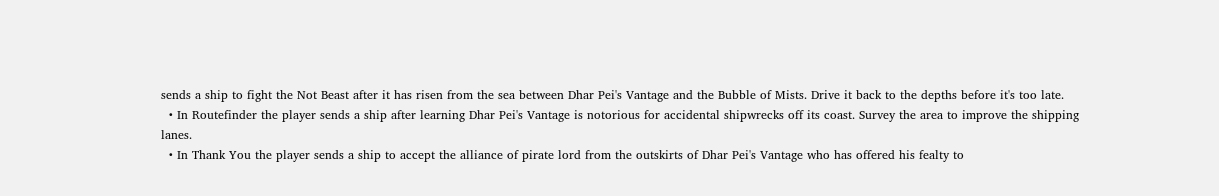sends a ship to fight the Not Beast after it has risen from the sea between Dhar Pei's Vantage and the Bubble of Mists. Drive it back to the depths before it's too late.
  • In Routefinder the player sends a ship after learning Dhar Pei's Vantage is notorious for accidental shipwrecks off its coast. Survey the area to improve the shipping lanes.
  • In Thank You the player sends a ship to accept the alliance of pirate lord from the outskirts of Dhar Pei's Vantage who has offered his fealty to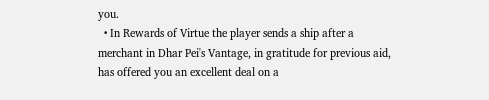you.
  • In Rewards of Virtue the player sends a ship after a merchant in Dhar Pei's Vantage, in gratitude for previous aid, has offered you an excellent deal on a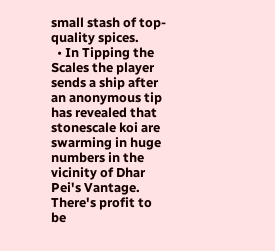small stash of top-quality spices.
  • In Tipping the Scales the player sends a ship after an anonymous tip has revealed that stonescale koi are swarming in huge numbers in the vicinity of Dhar Pei's Vantage. There's profit to be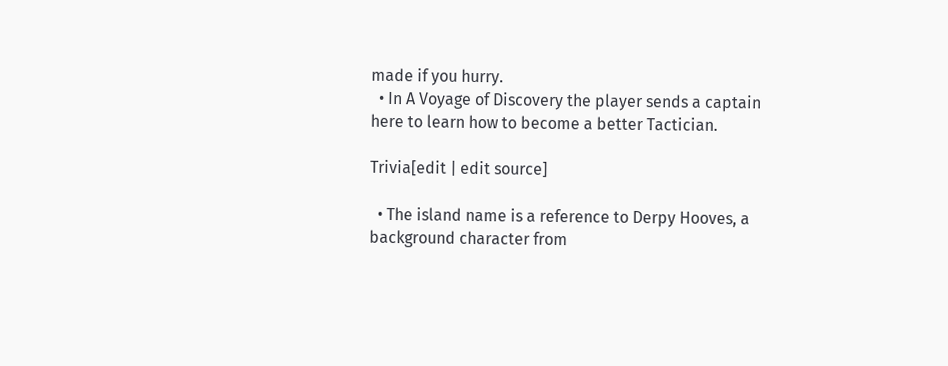made if you hurry.
  • In A Voyage of Discovery the player sends a captain here to learn how to become a better Tactician.

Trivia[edit | edit source]

  • The island name is a reference to Derpy Hooves, a background character from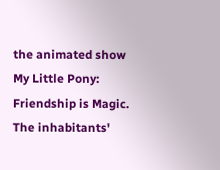the animated show My Little Pony: Friendship is Magic. The inhabitants'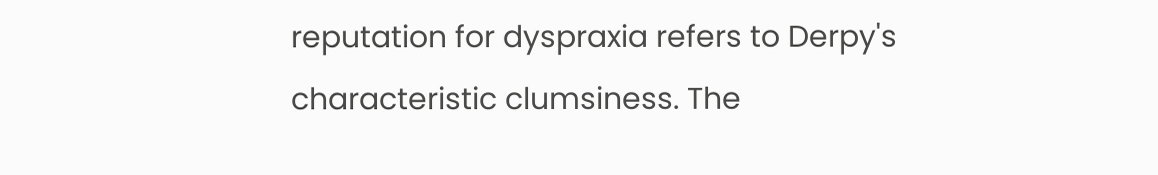reputation for dyspraxia refers to Derpy's characteristic clumsiness. The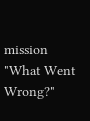mission "What Went Wrong?"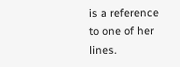is a reference to one of her lines.